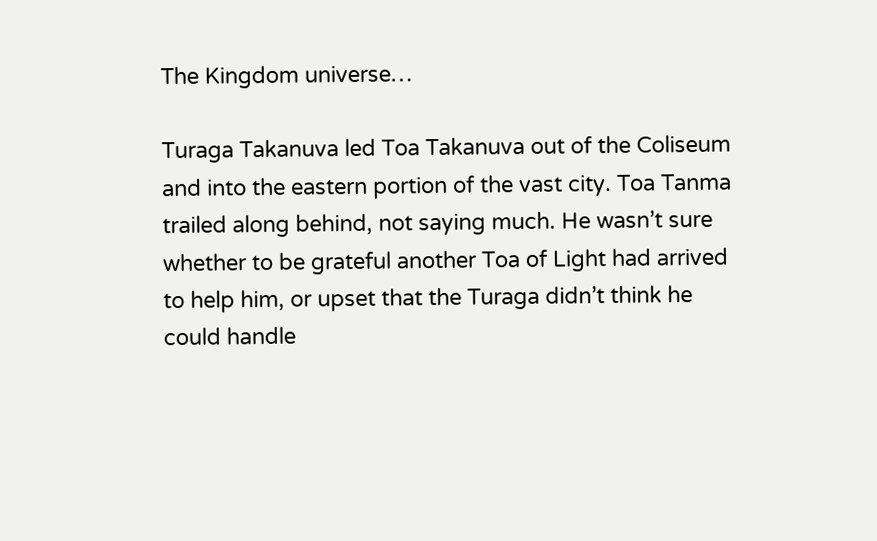The Kingdom universe…

Turaga Takanuva led Toa Takanuva out of the Coliseum and into the eastern portion of the vast city. Toa Tanma trailed along behind, not saying much. He wasn’t sure whether to be grateful another Toa of Light had arrived to help him, or upset that the Turaga didn’t think he could handle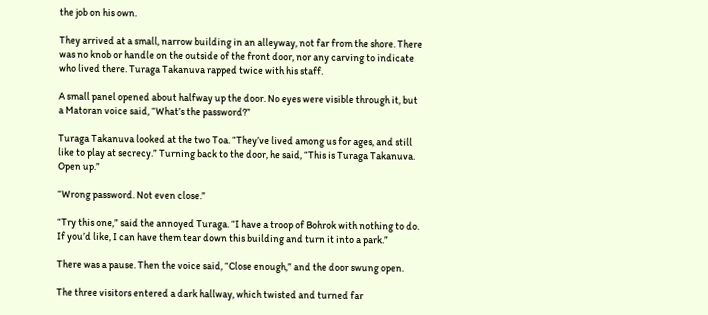the job on his own.

They arrived at a small, narrow building in an alleyway, not far from the shore. There was no knob or handle on the outside of the front door, nor any carving to indicate who lived there. Turaga Takanuva rapped twice with his staff.

A small panel opened about halfway up the door. No eyes were visible through it, but a Matoran voice said, “What’s the password?”

Turaga Takanuva looked at the two Toa. “They’ve lived among us for ages, and still like to play at secrecy.” Turning back to the door, he said, “This is Turaga Takanuva. Open up.”

“Wrong password. Not even close.”

“Try this one,” said the annoyed Turaga. “I have a troop of Bohrok with nothing to do. If you’d like, I can have them tear down this building and turn it into a park.”

There was a pause. Then the voice said, “Close enough,” and the door swung open.

The three visitors entered a dark hallway, which twisted and turned far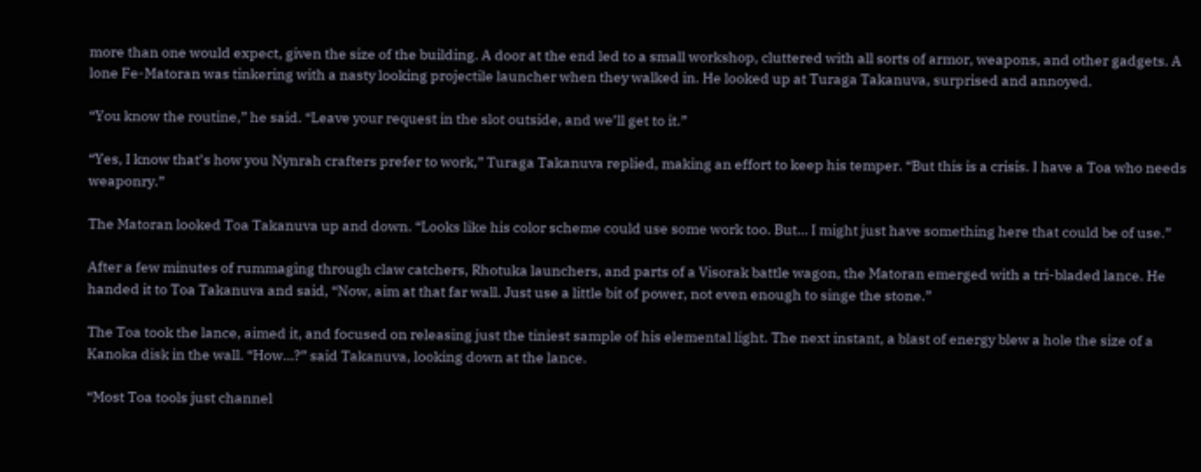more than one would expect, given the size of the building. A door at the end led to a small workshop, cluttered with all sorts of armor, weapons, and other gadgets. A lone Fe-Matoran was tinkering with a nasty looking projectile launcher when they walked in. He looked up at Turaga Takanuva, surprised and annoyed.

“You know the routine,” he said. “Leave your request in the slot outside, and we’ll get to it.”

“Yes, I know that’s how you Nynrah crafters prefer to work,” Turaga Takanuva replied, making an effort to keep his temper. “But this is a crisis. I have a Toa who needs weaponry.”

The Matoran looked Toa Takanuva up and down. “Looks like his color scheme could use some work too. But… I might just have something here that could be of use.”

After a few minutes of rummaging through claw catchers, Rhotuka launchers, and parts of a Visorak battle wagon, the Matoran emerged with a tri-bladed lance. He handed it to Toa Takanuva and said, “Now, aim at that far wall. Just use a little bit of power, not even enough to singe the stone.”

The Toa took the lance, aimed it, and focused on releasing just the tiniest sample of his elemental light. The next instant, a blast of energy blew a hole the size of a Kanoka disk in the wall. “How…?” said Takanuva, looking down at the lance.

“Most Toa tools just channel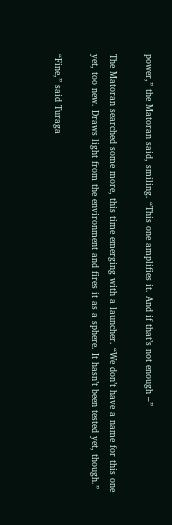power,” the Matoran said, smiling. “This one amplifies it. And if that’s not enough –”

The Matoran searched some more, this time emerging with a launcher. “We don’t have a name for this one yet, too new. Draws light from the environment and fires it as a sphere. It hasn’t been tested yet, though.”

“Fine,” said Turaga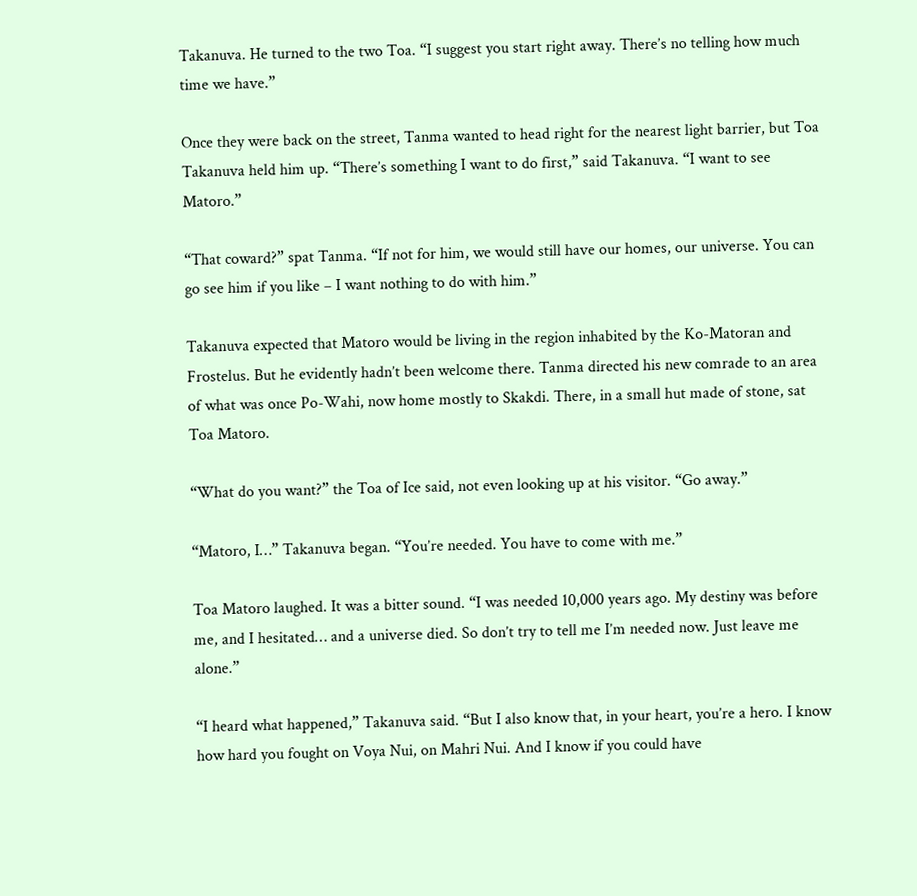Takanuva. He turned to the two Toa. “I suggest you start right away. There’s no telling how much time we have.”

Once they were back on the street, Tanma wanted to head right for the nearest light barrier, but Toa Takanuva held him up. “There’s something I want to do first,” said Takanuva. “I want to see Matoro.”

“That coward?” spat Tanma. “If not for him, we would still have our homes, our universe. You can go see him if you like – I want nothing to do with him.”

Takanuva expected that Matoro would be living in the region inhabited by the Ko-Matoran and Frostelus. But he evidently hadn’t been welcome there. Tanma directed his new comrade to an area of what was once Po-Wahi, now home mostly to Skakdi. There, in a small hut made of stone, sat Toa Matoro.

“What do you want?” the Toa of Ice said, not even looking up at his visitor. “Go away.”

“Matoro, I…” Takanuva began. “You’re needed. You have to come with me.”

Toa Matoro laughed. It was a bitter sound. “I was needed 10,000 years ago. My destiny was before me, and I hesitated… and a universe died. So don’t try to tell me I’m needed now. Just leave me alone.”

“I heard what happened,” Takanuva said. “But I also know that, in your heart, you’re a hero. I know how hard you fought on Voya Nui, on Mahri Nui. And I know if you could have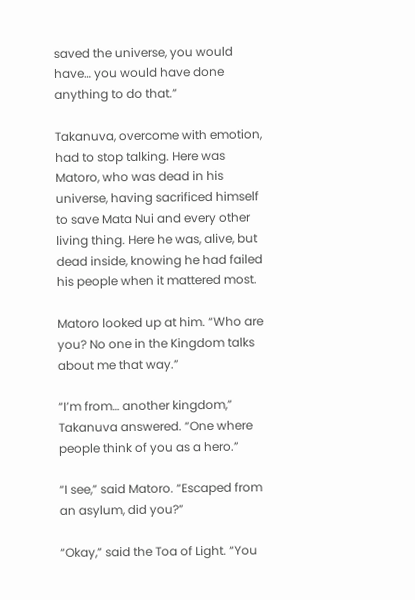saved the universe, you would have… you would have done anything to do that.”

Takanuva, overcome with emotion, had to stop talking. Here was Matoro, who was dead in his universe, having sacrificed himself to save Mata Nui and every other living thing. Here he was, alive, but dead inside, knowing he had failed his people when it mattered most.

Matoro looked up at him. “Who are you? No one in the Kingdom talks about me that way.”

“I’m from… another kingdom,” Takanuva answered. “One where people think of you as a hero.”

“I see,” said Matoro. “Escaped from an asylum, did you?”

“Okay,” said the Toa of Light. “You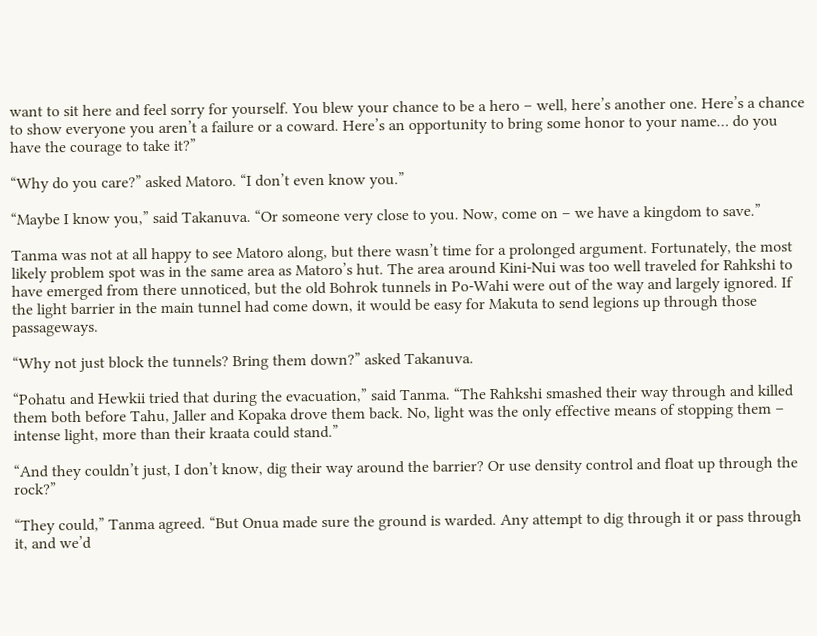want to sit here and feel sorry for yourself. You blew your chance to be a hero – well, here’s another one. Here’s a chance to show everyone you aren’t a failure or a coward. Here’s an opportunity to bring some honor to your name… do you have the courage to take it?”

“Why do you care?” asked Matoro. “I don’t even know you.”

“Maybe I know you,” said Takanuva. “Or someone very close to you. Now, come on – we have a kingdom to save.”

Tanma was not at all happy to see Matoro along, but there wasn’t time for a prolonged argument. Fortunately, the most likely problem spot was in the same area as Matoro’s hut. The area around Kini-Nui was too well traveled for Rahkshi to have emerged from there unnoticed, but the old Bohrok tunnels in Po-Wahi were out of the way and largely ignored. If the light barrier in the main tunnel had come down, it would be easy for Makuta to send legions up through those passageways.

“Why not just block the tunnels? Bring them down?” asked Takanuva.

“Pohatu and Hewkii tried that during the evacuation,” said Tanma. “The Rahkshi smashed their way through and killed them both before Tahu, Jaller and Kopaka drove them back. No, light was the only effective means of stopping them – intense light, more than their kraata could stand.”

“And they couldn’t just, I don’t know, dig their way around the barrier? Or use density control and float up through the rock?”

“They could,” Tanma agreed. “But Onua made sure the ground is warded. Any attempt to dig through it or pass through it, and we’d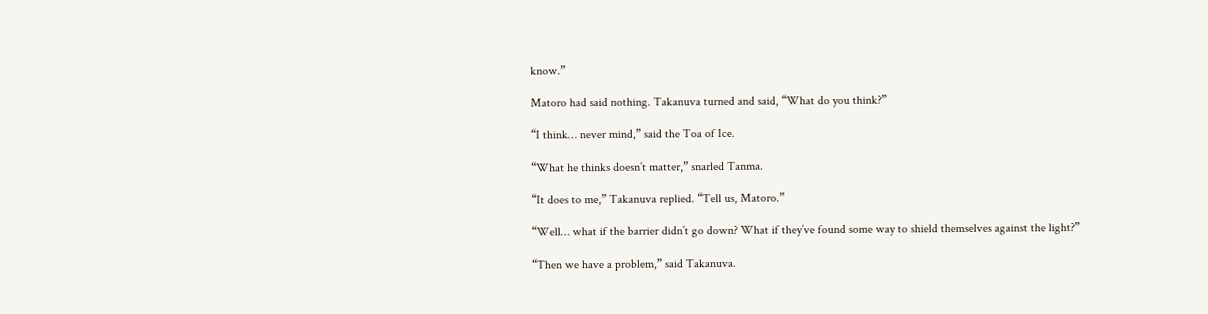know.”

Matoro had said nothing. Takanuva turned and said, “What do you think?”

“I think… never mind,” said the Toa of Ice.

“What he thinks doesn’t matter,” snarled Tanma.

“It does to me,” Takanuva replied. “Tell us, Matoro.”

“Well… what if the barrier didn’t go down? What if they’ve found some way to shield themselves against the light?”

“Then we have a problem,” said Takanuva.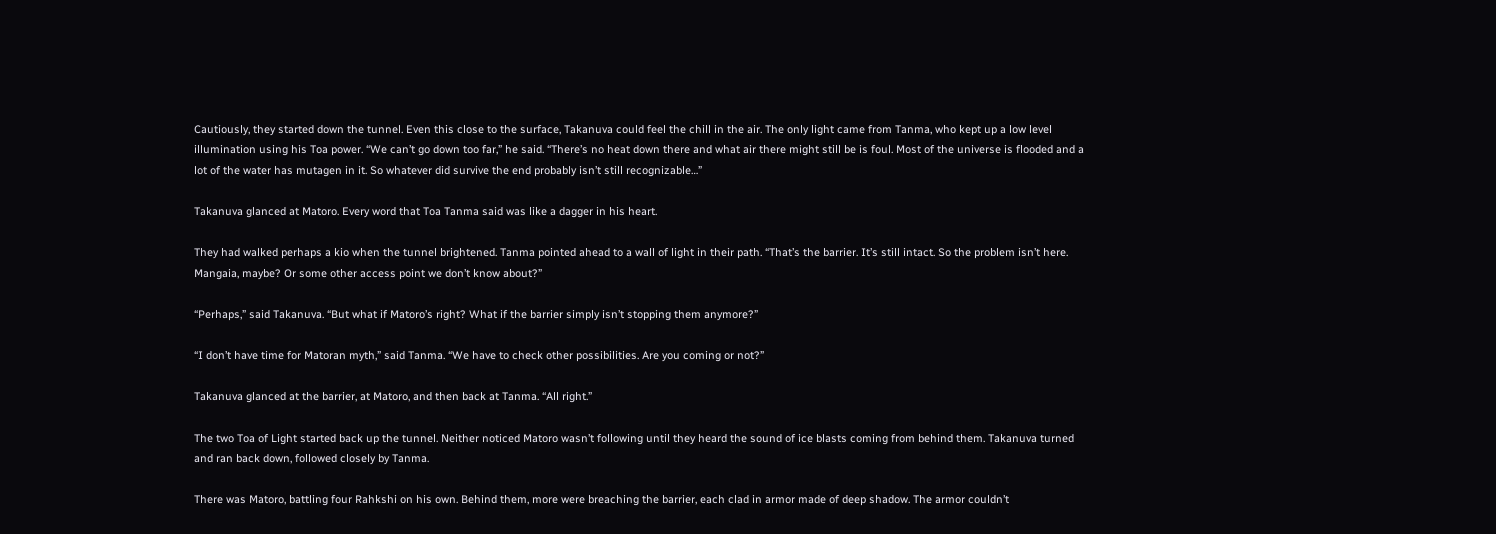Cautiously, they started down the tunnel. Even this close to the surface, Takanuva could feel the chill in the air. The only light came from Tanma, who kept up a low level illumination using his Toa power. “We can’t go down too far,” he said. “There’s no heat down there and what air there might still be is foul. Most of the universe is flooded and a lot of the water has mutagen in it. So whatever did survive the end probably isn’t still recognizable…”

Takanuva glanced at Matoro. Every word that Toa Tanma said was like a dagger in his heart.

They had walked perhaps a kio when the tunnel brightened. Tanma pointed ahead to a wall of light in their path. “That’s the barrier. It’s still intact. So the problem isn’t here. Mangaia, maybe? Or some other access point we don’t know about?”

“Perhaps,” said Takanuva. “But what if Matoro’s right? What if the barrier simply isn’t stopping them anymore?”

“I don’t have time for Matoran myth,” said Tanma. “We have to check other possibilities. Are you coming or not?”

Takanuva glanced at the barrier, at Matoro, and then back at Tanma. “All right.”

The two Toa of Light started back up the tunnel. Neither noticed Matoro wasn’t following until they heard the sound of ice blasts coming from behind them. Takanuva turned and ran back down, followed closely by Tanma.

There was Matoro, battling four Rahkshi on his own. Behind them, more were breaching the barrier, each clad in armor made of deep shadow. The armor couldn’t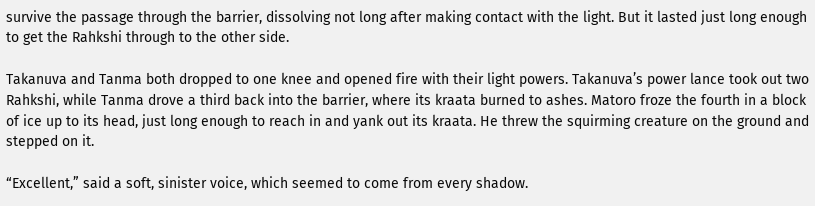survive the passage through the barrier, dissolving not long after making contact with the light. But it lasted just long enough to get the Rahkshi through to the other side.

Takanuva and Tanma both dropped to one knee and opened fire with their light powers. Takanuva’s power lance took out two Rahkshi, while Tanma drove a third back into the barrier, where its kraata burned to ashes. Matoro froze the fourth in a block of ice up to its head, just long enough to reach in and yank out its kraata. He threw the squirming creature on the ground and stepped on it.

“Excellent,” said a soft, sinister voice, which seemed to come from every shadow.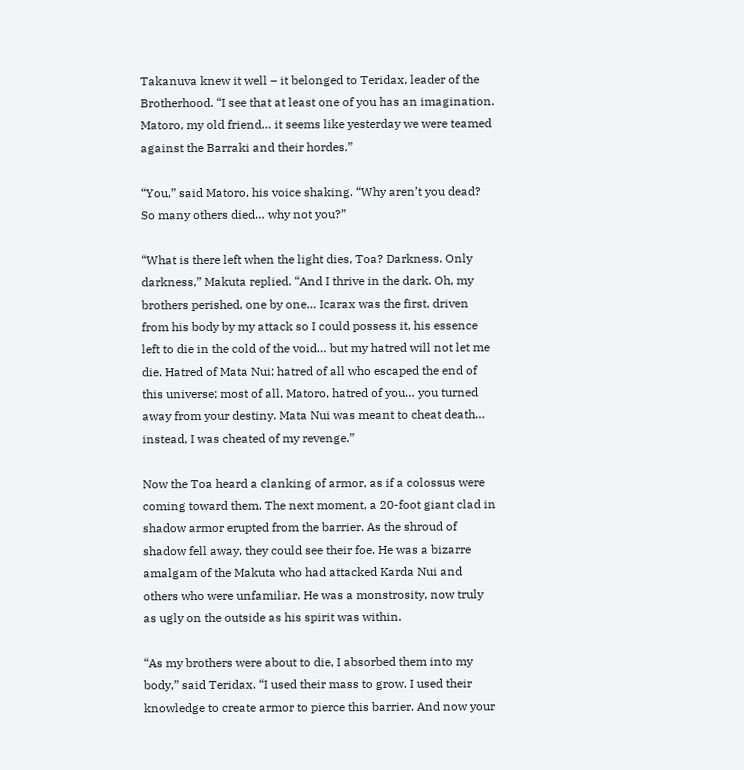Takanuva knew it well – it belonged to Teridax, leader of the Brotherhood. “I see that at least one of you has an imagination. Matoro, my old friend… it seems like yesterday we were teamed against the Barraki and their hordes.”

“You,” said Matoro, his voice shaking. “Why aren’t you dead? So many others died… why not you?”

“What is there left when the light dies, Toa? Darkness. Only darkness,” Makuta replied. “And I thrive in the dark. Oh, my brothers perished, one by one… Icarax was the first, driven from his body by my attack so I could possess it, his essence left to die in the cold of the void… but my hatred will not let me die. Hatred of Mata Nui; hatred of all who escaped the end of this universe; most of all, Matoro, hatred of you… you turned away from your destiny. Mata Nui was meant to cheat death… instead, I was cheated of my revenge.”

Now the Toa heard a clanking of armor, as if a colossus were coming toward them. The next moment, a 20-foot giant clad in shadow armor erupted from the barrier. As the shroud of shadow fell away, they could see their foe. He was a bizarre amalgam of the Makuta who had attacked Karda Nui and others who were unfamiliar. He was a monstrosity, now truly as ugly on the outside as his spirit was within.

“As my brothers were about to die, I absorbed them into my body,” said Teridax. “I used their mass to grow. I used their knowledge to create armor to pierce this barrier. And now your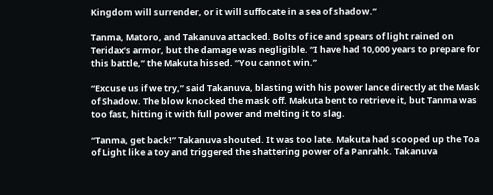Kingdom will surrender, or it will suffocate in a sea of shadow.”

Tanma, Matoro, and Takanuva attacked. Bolts of ice and spears of light rained on Teridax’s armor, but the damage was negligible. “I have had 10,000 years to prepare for this battle,” the Makuta hissed. “You cannot win.”

“Excuse us if we try,” said Takanuva, blasting with his power lance directly at the Mask of Shadow. The blow knocked the mask off. Makuta bent to retrieve it, but Tanma was too fast, hitting it with full power and melting it to slag.

“Tanma, get back!” Takanuva shouted. It was too late. Makuta had scooped up the Toa of Light like a toy and triggered the shattering power of a Panrahk. Takanuva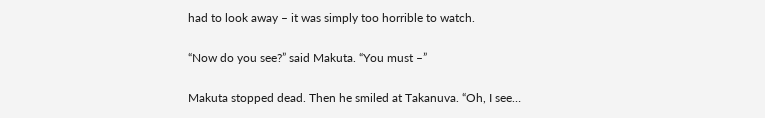had to look away – it was simply too horrible to watch.

“Now do you see?” said Makuta. “You must –”

Makuta stopped dead. Then he smiled at Takanuva. “Oh, I see…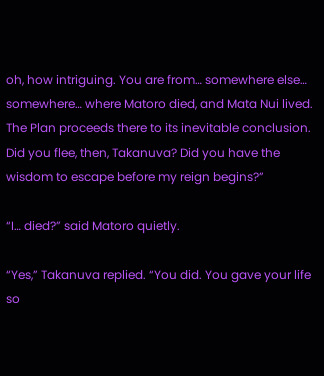oh, how intriguing. You are from… somewhere else… somewhere… where Matoro died, and Mata Nui lived. The Plan proceeds there to its inevitable conclusion. Did you flee, then, Takanuva? Did you have the wisdom to escape before my reign begins?”

“I… died?” said Matoro quietly.

“Yes,” Takanuva replied. “You did. You gave your life so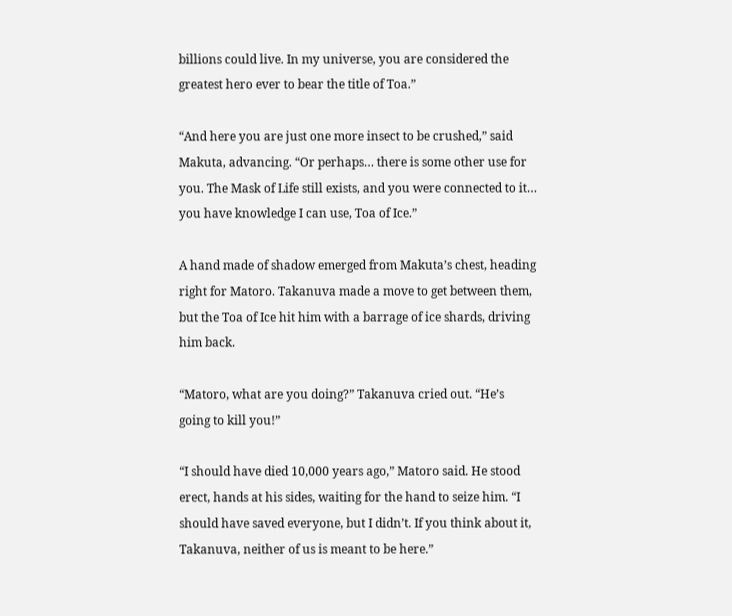billions could live. In my universe, you are considered the greatest hero ever to bear the title of Toa.”

“And here you are just one more insect to be crushed,” said Makuta, advancing. “Or perhaps… there is some other use for you. The Mask of Life still exists, and you were connected to it… you have knowledge I can use, Toa of Ice.”

A hand made of shadow emerged from Makuta’s chest, heading right for Matoro. Takanuva made a move to get between them, but the Toa of Ice hit him with a barrage of ice shards, driving him back.

“Matoro, what are you doing?” Takanuva cried out. “He’s going to kill you!”

“I should have died 10,000 years ago,” Matoro said. He stood erect, hands at his sides, waiting for the hand to seize him. “I should have saved everyone, but I didn’t. If you think about it, Takanuva, neither of us is meant to be here.”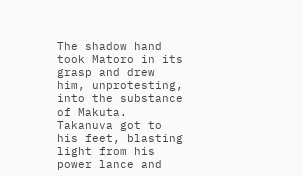The shadow hand took Matoro in its grasp and drew him, unprotesting, into the substance of Makuta. Takanuva got to his feet, blasting light from his power lance and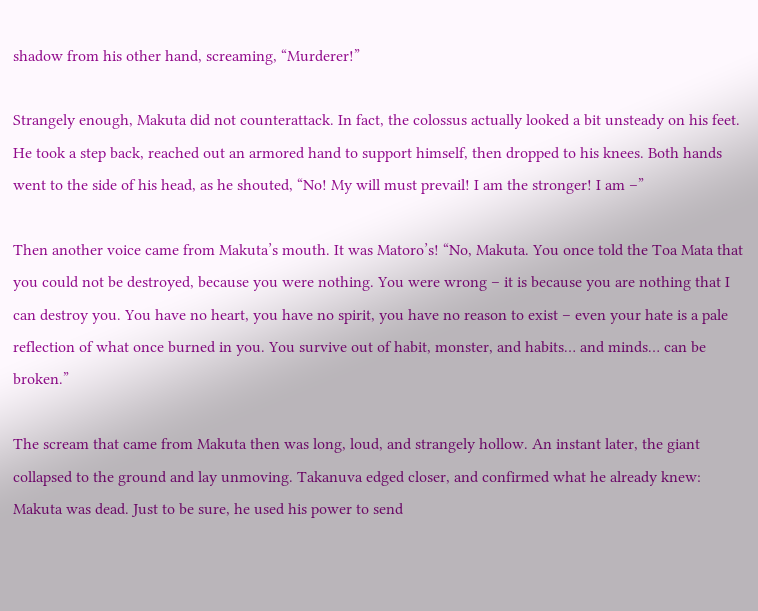shadow from his other hand, screaming, “Murderer!”

Strangely enough, Makuta did not counterattack. In fact, the colossus actually looked a bit unsteady on his feet. He took a step back, reached out an armored hand to support himself, then dropped to his knees. Both hands went to the side of his head, as he shouted, “No! My will must prevail! I am the stronger! I am –”

Then another voice came from Makuta’s mouth. It was Matoro’s! “No, Makuta. You once told the Toa Mata that you could not be destroyed, because you were nothing. You were wrong – it is because you are nothing that I can destroy you. You have no heart, you have no spirit, you have no reason to exist – even your hate is a pale reflection of what once burned in you. You survive out of habit, monster, and habits… and minds… can be broken.”

The scream that came from Makuta then was long, loud, and strangely hollow. An instant later, the giant collapsed to the ground and lay unmoving. Takanuva edged closer, and confirmed what he already knew: Makuta was dead. Just to be sure, he used his power to send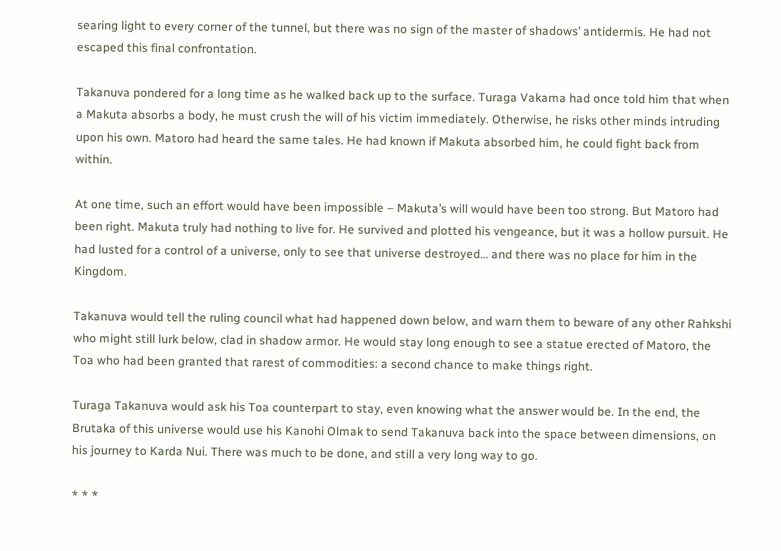searing light to every corner of the tunnel, but there was no sign of the master of shadows’ antidermis. He had not escaped this final confrontation.

Takanuva pondered for a long time as he walked back up to the surface. Turaga Vakama had once told him that when a Makuta absorbs a body, he must crush the will of his victim immediately. Otherwise, he risks other minds intruding upon his own. Matoro had heard the same tales. He had known if Makuta absorbed him, he could fight back from within.

At one time, such an effort would have been impossible – Makuta’s will would have been too strong. But Matoro had been right. Makuta truly had nothing to live for. He survived and plotted his vengeance, but it was a hollow pursuit. He had lusted for a control of a universe, only to see that universe destroyed… and there was no place for him in the Kingdom.

Takanuva would tell the ruling council what had happened down below, and warn them to beware of any other Rahkshi who might still lurk below, clad in shadow armor. He would stay long enough to see a statue erected of Matoro, the Toa who had been granted that rarest of commodities: a second chance to make things right.

Turaga Takanuva would ask his Toa counterpart to stay, even knowing what the answer would be. In the end, the Brutaka of this universe would use his Kanohi Olmak to send Takanuva back into the space between dimensions, on his journey to Karda Nui. There was much to be done, and still a very long way to go.

* * *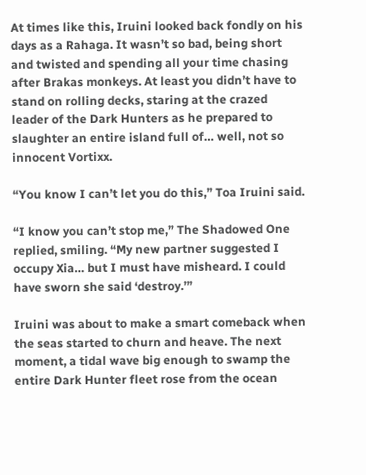At times like this, Iruini looked back fondly on his days as a Rahaga. It wasn’t so bad, being short and twisted and spending all your time chasing after Brakas monkeys. At least you didn’t have to stand on rolling decks, staring at the crazed leader of the Dark Hunters as he prepared to slaughter an entire island full of… well, not so innocent Vortixx.

“You know I can’t let you do this,” Toa Iruini said.

“I know you can’t stop me,” The Shadowed One replied, smiling. “My new partner suggested I occupy Xia… but I must have misheard. I could have sworn she said ‘destroy.’”

Iruini was about to make a smart comeback when the seas started to churn and heave. The next moment, a tidal wave big enough to swamp the entire Dark Hunter fleet rose from the ocean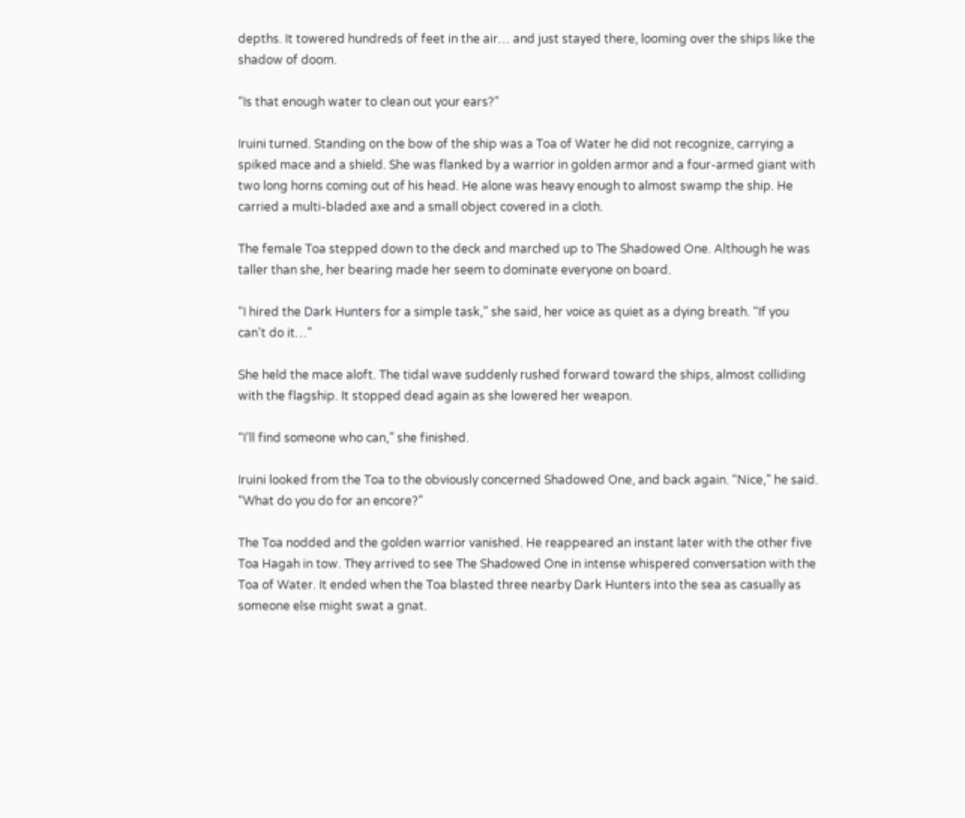depths. It towered hundreds of feet in the air… and just stayed there, looming over the ships like the shadow of doom.

“Is that enough water to clean out your ears?”

Iruini turned. Standing on the bow of the ship was a Toa of Water he did not recognize, carrying a spiked mace and a shield. She was flanked by a warrior in golden armor and a four-armed giant with two long horns coming out of his head. He alone was heavy enough to almost swamp the ship. He carried a multi-bladed axe and a small object covered in a cloth.

The female Toa stepped down to the deck and marched up to The Shadowed One. Although he was taller than she, her bearing made her seem to dominate everyone on board.

“I hired the Dark Hunters for a simple task,” she said, her voice as quiet as a dying breath. “If you can’t do it…”

She held the mace aloft. The tidal wave suddenly rushed forward toward the ships, almost colliding with the flagship. It stopped dead again as she lowered her weapon.

“I’ll find someone who can,” she finished.

Iruini looked from the Toa to the obviously concerned Shadowed One, and back again. “Nice,” he said. “What do you do for an encore?”

The Toa nodded and the golden warrior vanished. He reappeared an instant later with the other five Toa Hagah in tow. They arrived to see The Shadowed One in intense whispered conversation with the Toa of Water. It ended when the Toa blasted three nearby Dark Hunters into the sea as casually as someone else might swat a gnat.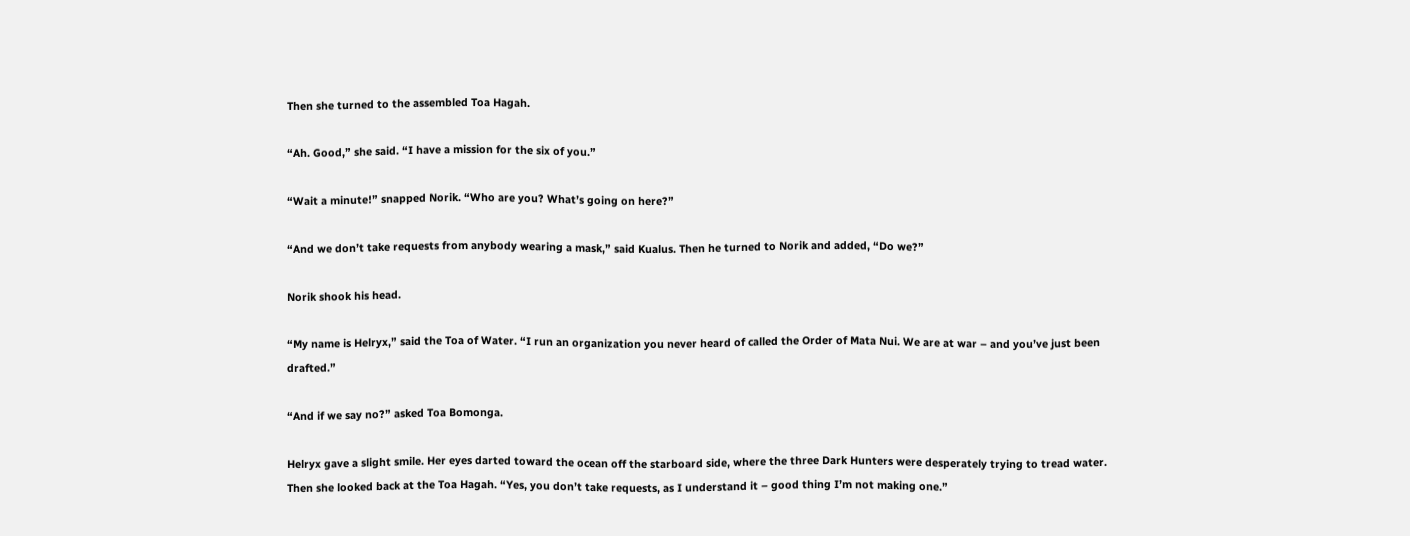Then she turned to the assembled Toa Hagah.

“Ah. Good,” she said. “I have a mission for the six of you.”

“Wait a minute!” snapped Norik. “Who are you? What’s going on here?”

“And we don’t take requests from anybody wearing a mask,” said Kualus. Then he turned to Norik and added, “Do we?”

Norik shook his head.

“My name is Helryx,” said the Toa of Water. “I run an organization you never heard of called the Order of Mata Nui. We are at war – and you’ve just been drafted.”

“And if we say no?” asked Toa Bomonga.

Helryx gave a slight smile. Her eyes darted toward the ocean off the starboard side, where the three Dark Hunters were desperately trying to tread water. Then she looked back at the Toa Hagah. “Yes, you don’t take requests, as I understand it – good thing I’m not making one.”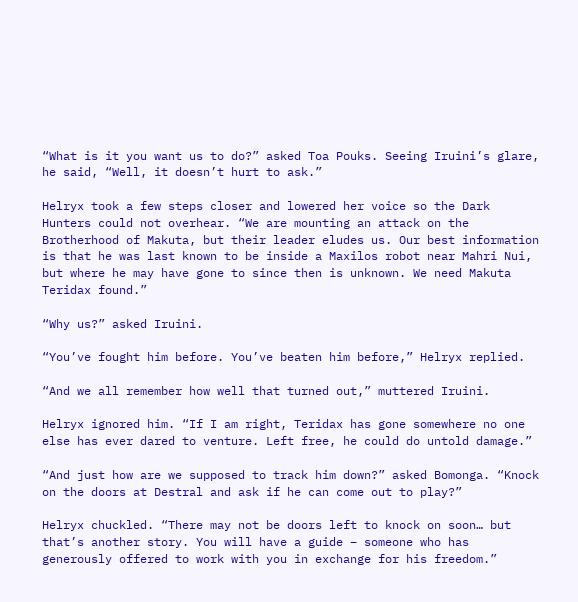“What is it you want us to do?” asked Toa Pouks. Seeing Iruini’s glare, he said, “Well, it doesn’t hurt to ask.”

Helryx took a few steps closer and lowered her voice so the Dark Hunters could not overhear. “We are mounting an attack on the Brotherhood of Makuta, but their leader eludes us. Our best information is that he was last known to be inside a Maxilos robot near Mahri Nui, but where he may have gone to since then is unknown. We need Makuta Teridax found.”

“Why us?” asked Iruini.

“You’ve fought him before. You’ve beaten him before,” Helryx replied.

“And we all remember how well that turned out,” muttered Iruini.

Helryx ignored him. “If I am right, Teridax has gone somewhere no one else has ever dared to venture. Left free, he could do untold damage.”

“And just how are we supposed to track him down?” asked Bomonga. “Knock on the doors at Destral and ask if he can come out to play?”

Helryx chuckled. “There may not be doors left to knock on soon… but that’s another story. You will have a guide – someone who has generously offered to work with you in exchange for his freedom.”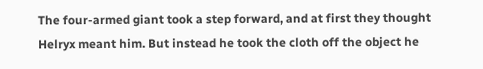The four-armed giant took a step forward, and at first they thought Helryx meant him. But instead he took the cloth off the object he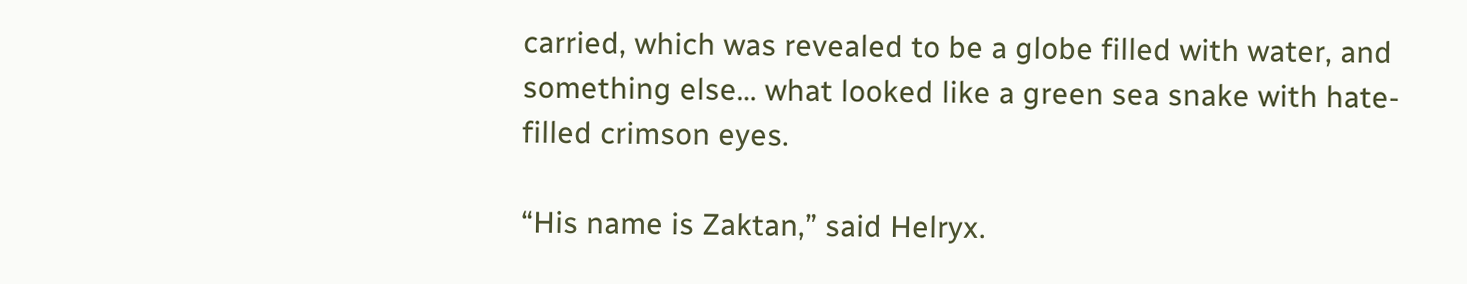carried, which was revealed to be a globe filled with water, and something else… what looked like a green sea snake with hate-filled crimson eyes.

“His name is Zaktan,” said Helryx.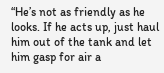“He’s not as friendly as he looks. If he acts up, just haul him out of the tank and let him gasp for air a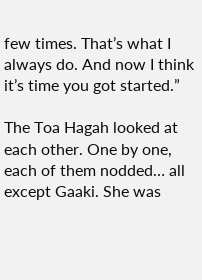few times. That’s what I always do. And now I think it’s time you got started.”

The Toa Hagah looked at each other. One by one, each of them nodded… all except Gaaki. She was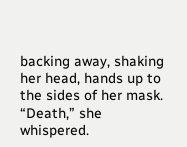backing away, shaking her head, hands up to the sides of her mask. “Death,” she whispered.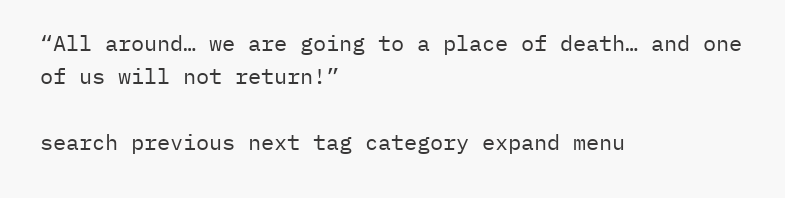“All around… we are going to a place of death… and one of us will not return!”

search previous next tag category expand menu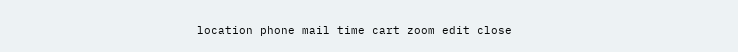location phone mail time cart zoom edit close